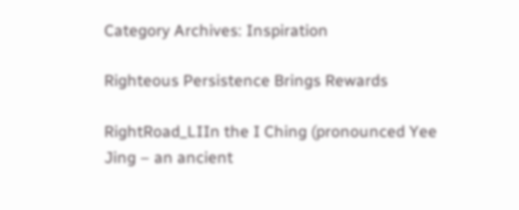Category Archives: Inspiration

Righteous Persistence Brings Rewards

RightRoad_LIIn the I Ching (pronounced Yee Jing – an ancient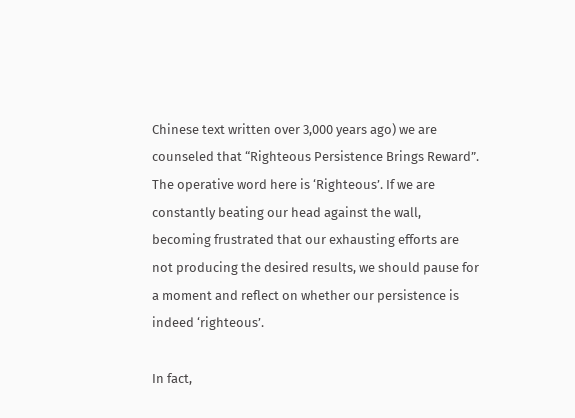Chinese text written over 3,000 years ago) we are counseled that “Righteous Persistence Brings Reward”. The operative word here is ‘Righteous’. If we are constantly beating our head against the wall, becoming frustrated that our exhausting efforts are not producing the desired results, we should pause for a moment and reflect on whether our persistence is indeed ‘righteous’.

In fact,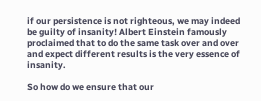if our persistence is not righteous, we may indeed be guilty of insanity! Albert Einstein famously proclaimed that to do the same task over and over and expect different results is the very essence of insanity.

So how do we ensure that our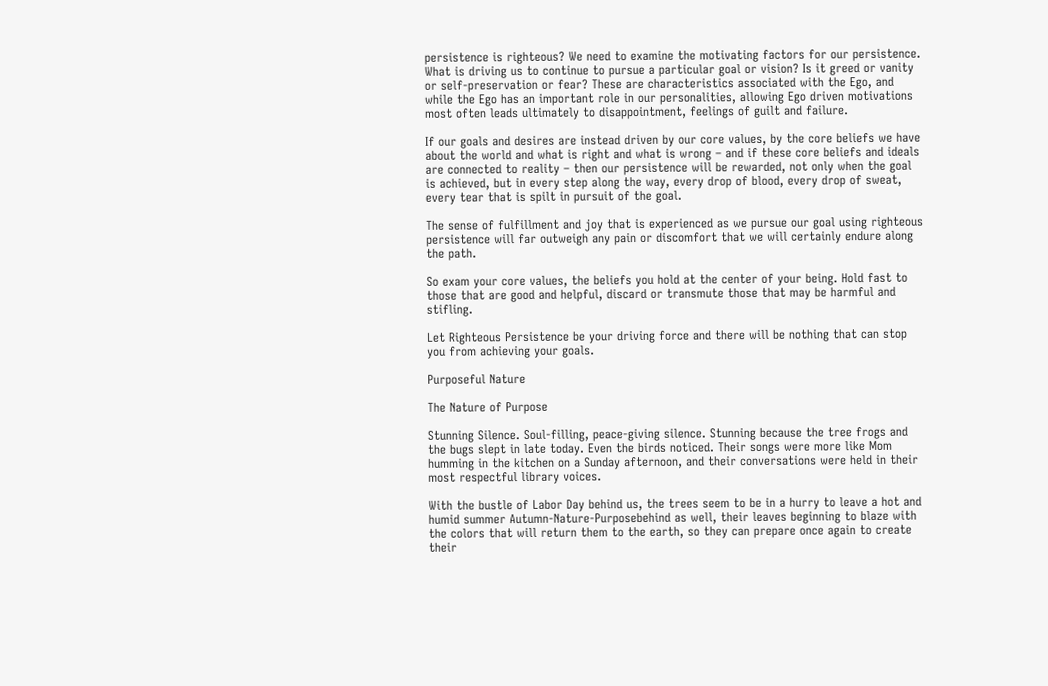persistence is righteous? We need to examine the motivating factors for our persistence. What is driving us to continue to pursue a particular goal or vision? Is it greed or vanity or self-preservation or fear? These are characteristics associated with the Ego, and while the Ego has an important role in our personalities, allowing Ego driven motivations most often leads ultimately to disappointment, feelings of guilt and failure.

If our goals and desires are instead driven by our core values, by the core beliefs we have about the world and what is right and what is wrong – and if these core beliefs and ideals are connected to reality – then our persistence will be rewarded, not only when the goal is achieved, but in every step along the way, every drop of blood, every drop of sweat, every tear that is spilt in pursuit of the goal.

The sense of fulfillment and joy that is experienced as we pursue our goal using righteous persistence will far outweigh any pain or discomfort that we will certainly endure along the path.

So exam your core values, the beliefs you hold at the center of your being. Hold fast to those that are good and helpful, discard or transmute those that may be harmful and stifling.

Let Righteous Persistence be your driving force and there will be nothing that can stop you from achieving your goals.

Purposeful Nature

The Nature of Purpose

Stunning Silence. Soul-filling, peace-giving silence. Stunning because the tree frogs and the bugs slept in late today. Even the birds noticed. Their songs were more like Mom humming in the kitchen on a Sunday afternoon, and their conversations were held in their most respectful library voices.

With the bustle of Labor Day behind us, the trees seem to be in a hurry to leave a hot and humid summer Autumn-Nature-Purposebehind as well, their leaves beginning to blaze with the colors that will return them to the earth, so they can prepare once again to create their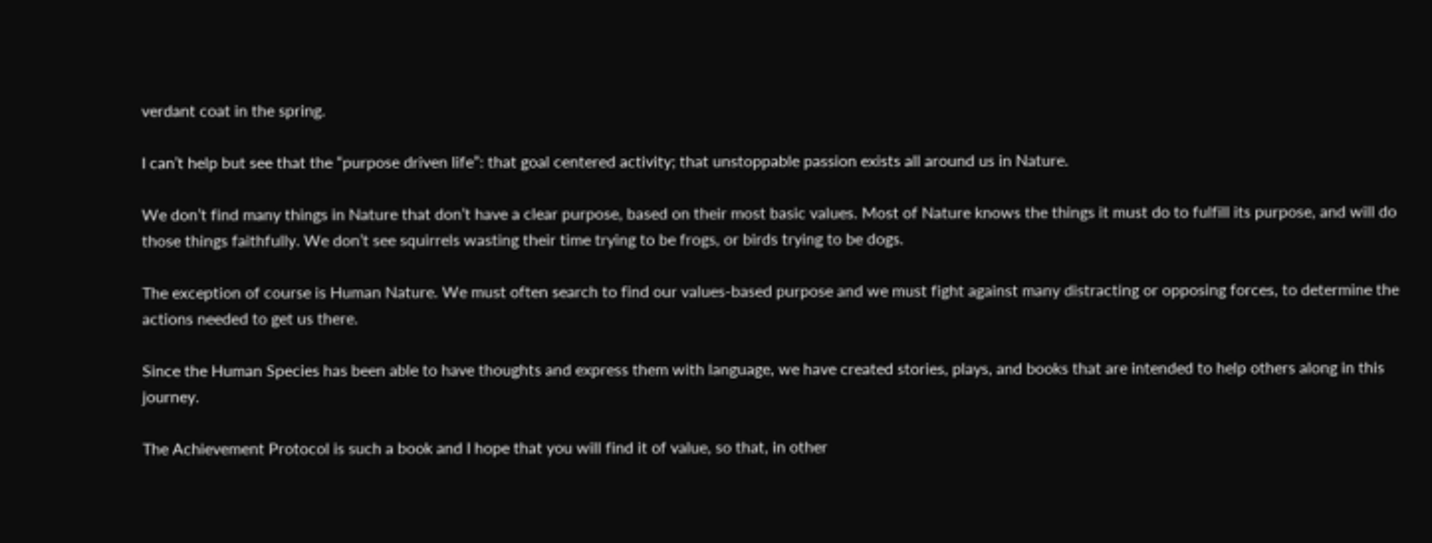verdant coat in the spring.

I can’t help but see that the “purpose driven life”: that goal centered activity; that unstoppable passion exists all around us in Nature.

We don’t find many things in Nature that don’t have a clear purpose, based on their most basic values. Most of Nature knows the things it must do to fulfill its purpose, and will do those things faithfully. We don’t see squirrels wasting their time trying to be frogs, or birds trying to be dogs.

The exception of course is Human Nature. We must often search to find our values-based purpose and we must fight against many distracting or opposing forces, to determine the actions needed to get us there.

Since the Human Species has been able to have thoughts and express them with language, we have created stories, plays, and books that are intended to help others along in this journey.

The Achievement Protocol is such a book and I hope that you will find it of value, so that, in other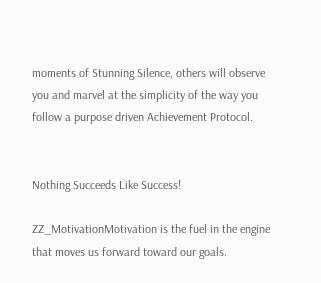moments of Stunning Silence, others will observe you and marvel at the simplicity of the way you follow a purpose driven Achievement Protocol.


Nothing Succeeds Like Success!

ZZ_MotivationMotivation is the fuel in the engine that moves us forward toward our goals.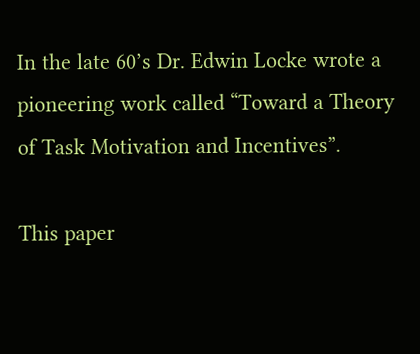In the late 60’s Dr. Edwin Locke wrote a pioneering work called “Toward a Theory of Task Motivation and Incentives”.

This paper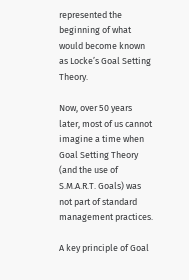represented the beginning of what would become known as Locke’s Goal Setting Theory.

Now, over 50 years later, most of us cannot imagine a time when Goal Setting Theory (and the use of S.M.A.R.T. Goals) was not part of standard management practices.

A key principle of Goal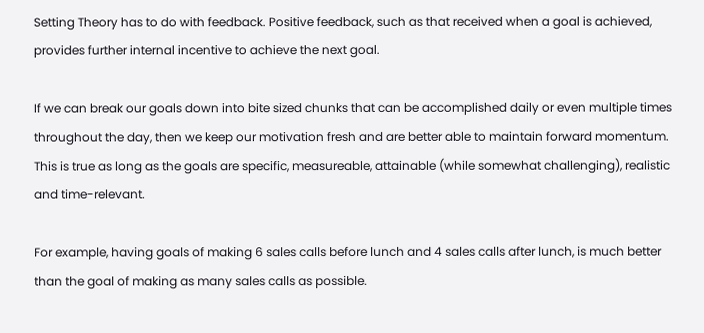Setting Theory has to do with feedback. Positive feedback, such as that received when a goal is achieved, provides further internal incentive to achieve the next goal.

If we can break our goals down into bite sized chunks that can be accomplished daily or even multiple times throughout the day, then we keep our motivation fresh and are better able to maintain forward momentum. This is true as long as the goals are specific, measureable, attainable (while somewhat challenging), realistic and time-relevant.

For example, having goals of making 6 sales calls before lunch and 4 sales calls after lunch, is much better than the goal of making as many sales calls as possible.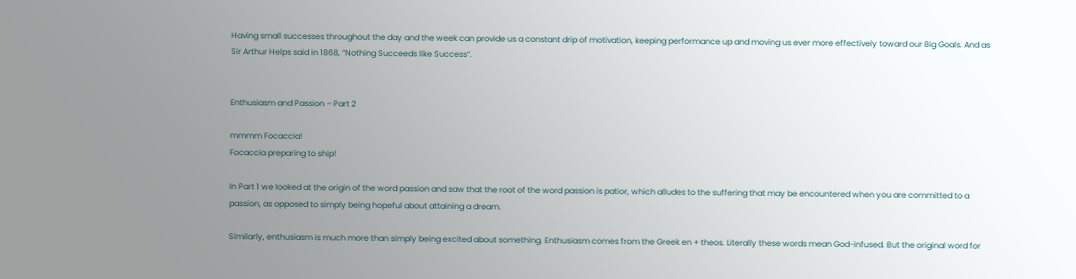Having small successes throughout the day and the week can provide us a constant drip of motivation, keeping performance up and moving us ever more effectively toward our Big Goals. And as Sir Arthur Helps said in 1868, “Nothing Succeeds like Success”.


Enthusiasm and Passion – Part 2

mmmm Focaccia!
Focaccia preparing to ship!

In Part 1 we looked at the origin of the word passion and saw that the root of the word passion is patior, which alludes to the suffering that may be encountered when you are committed to a passion, as opposed to simply being hopeful about attaining a dream.

Similarly, enthusiasm is much more than simply being excited about something. Enthusiasm comes from the Greek en + theos. Literally these words mean God-infused. But the original word for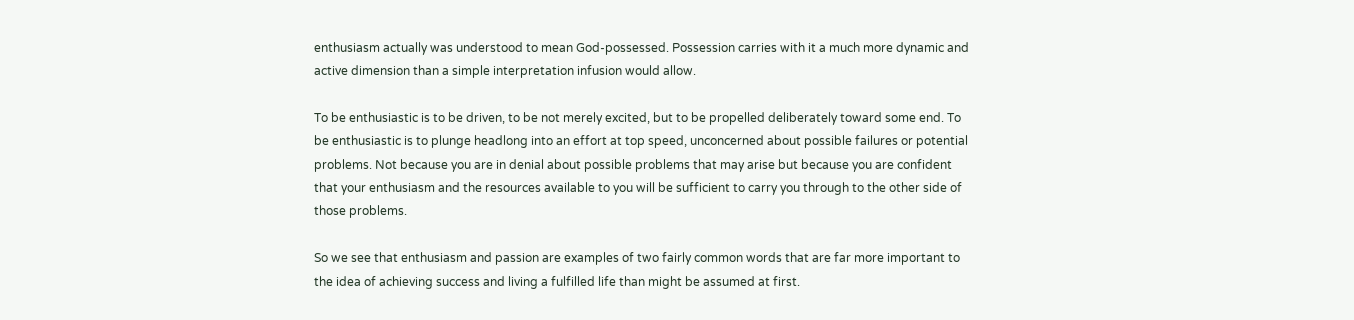enthusiasm actually was understood to mean God-possessed. Possession carries with it a much more dynamic and active dimension than a simple interpretation infusion would allow.

To be enthusiastic is to be driven, to be not merely excited, but to be propelled deliberately toward some end. To be enthusiastic is to plunge headlong into an effort at top speed, unconcerned about possible failures or potential problems. Not because you are in denial about possible problems that may arise but because you are confident that your enthusiasm and the resources available to you will be sufficient to carry you through to the other side of those problems.

So we see that enthusiasm and passion are examples of two fairly common words that are far more important to the idea of achieving success and living a fulfilled life than might be assumed at first.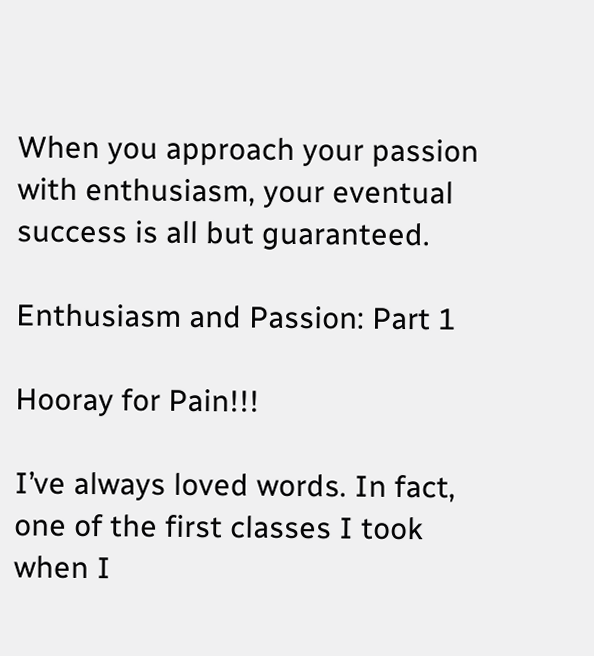When you approach your passion with enthusiasm, your eventual success is all but guaranteed.

Enthusiasm and Passion: Part 1

Hooray for Pain!!!

I’ve always loved words. In fact, one of the first classes I took when I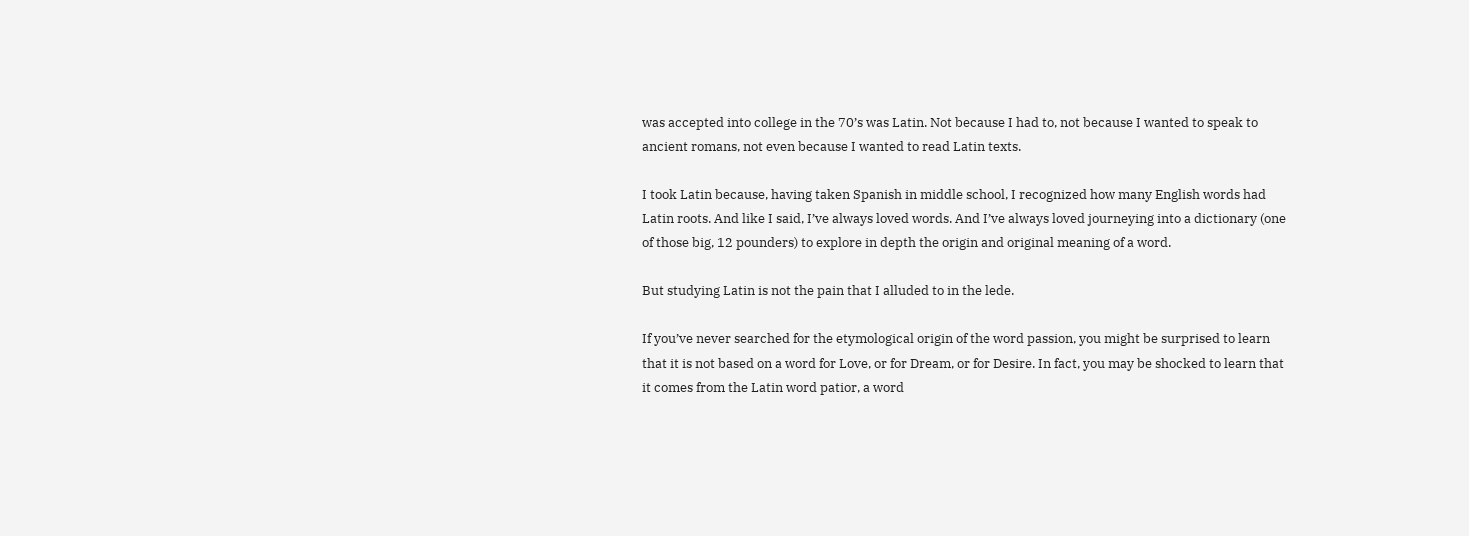was accepted into college in the 70’s was Latin. Not because I had to, not because I wanted to speak to ancient romans, not even because I wanted to read Latin texts.

I took Latin because, having taken Spanish in middle school, I recognized how many English words had Latin roots. And like I said, I’ve always loved words. And I’ve always loved journeying into a dictionary (one of those big, 12 pounders) to explore in depth the origin and original meaning of a word.

But studying Latin is not the pain that I alluded to in the lede.

If you’ve never searched for the etymological origin of the word passion, you might be surprised to learn that it is not based on a word for Love, or for Dream, or for Desire. In fact, you may be shocked to learn that it comes from the Latin word patior, a word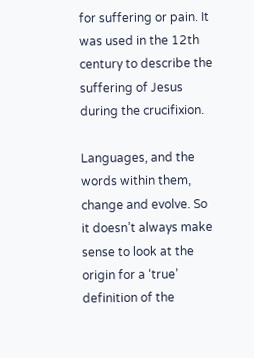for suffering or pain. It was used in the 12th century to describe the suffering of Jesus during the crucifixion.

Languages, and the words within them, change and evolve. So it doesn’t always make sense to look at the origin for a ‘true’ definition of the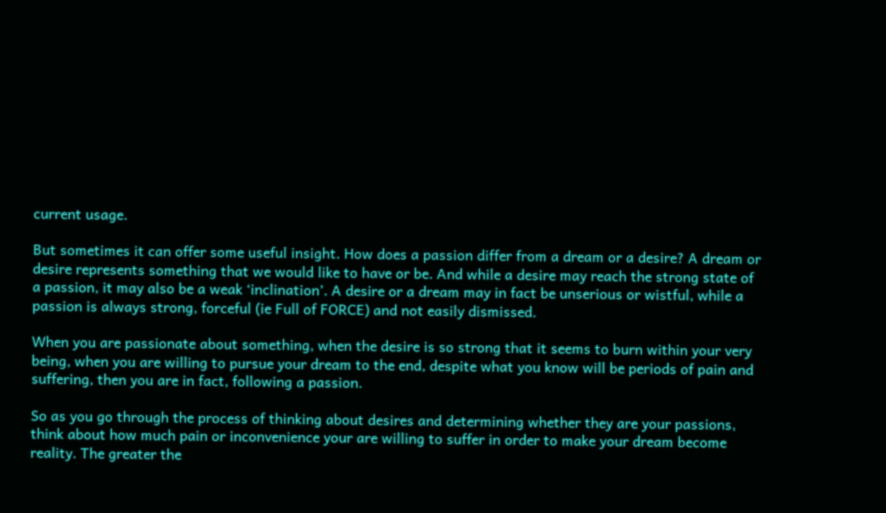current usage.

But sometimes it can offer some useful insight. How does a passion differ from a dream or a desire? A dream or desire represents something that we would like to have or be. And while a desire may reach the strong state of a passion, it may also be a weak ‘inclination’. A desire or a dream may in fact be unserious or wistful, while a passion is always strong, forceful (ie Full of FORCE) and not easily dismissed.

When you are passionate about something, when the desire is so strong that it seems to burn within your very being, when you are willing to pursue your dream to the end, despite what you know will be periods of pain and suffering, then you are in fact, following a passion.

So as you go through the process of thinking about desires and determining whether they are your passions, think about how much pain or inconvenience your are willing to suffer in order to make your dream become reality. The greater the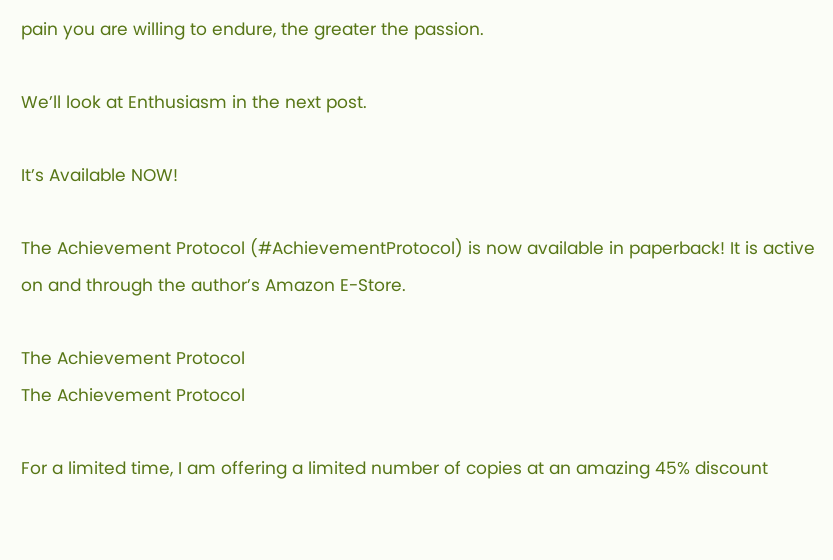pain you are willing to endure, the greater the passion.

We’ll look at Enthusiasm in the next post.

It’s Available NOW!

The Achievement Protocol (#AchievementProtocol) is now available in paperback! It is active on and through the author’s Amazon E-Store.

The Achievement Protocol
The Achievement Protocol

For a limited time, I am offering a limited number of copies at an amazing 45% discount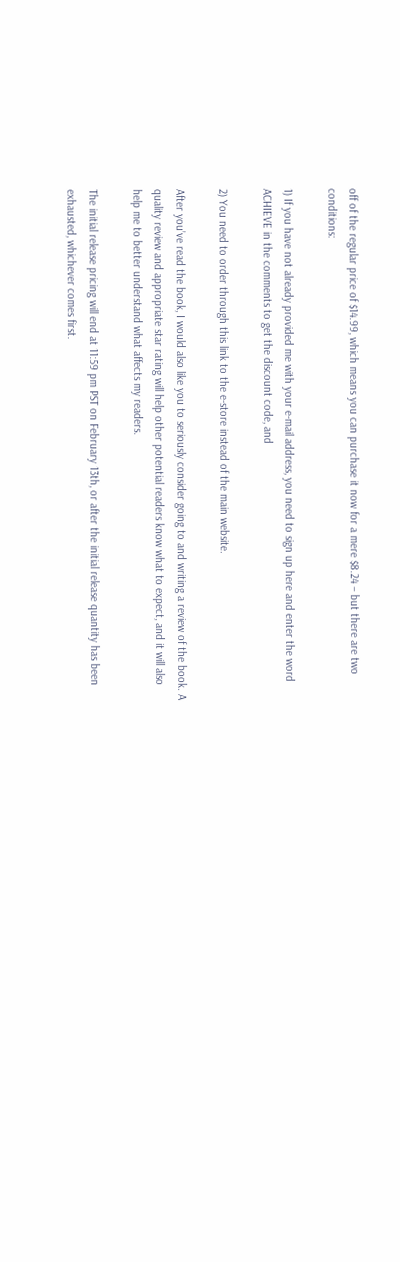off of the regular price of $14.99, which means you can purchase it now for a mere $8.24 – but there are two conditions:

1) If you have not already provided me with your e-mail address, you need to sign up here and enter the word ACHIEVE in the comments to get the discount code, and

2) You need to order through this link to the e-store instead of the main website.

After you’ve read the book, I would also like you to seriously consider going to and writing a review of the book. A quality review and appropriate star rating will help other potential readers know what to expect, and it will also help me to better understand what affects my readers.

The initial release pricing will end at 11:59 pm PST on February 13th, or after the initial release quantity has been exhausted, whichever comes first.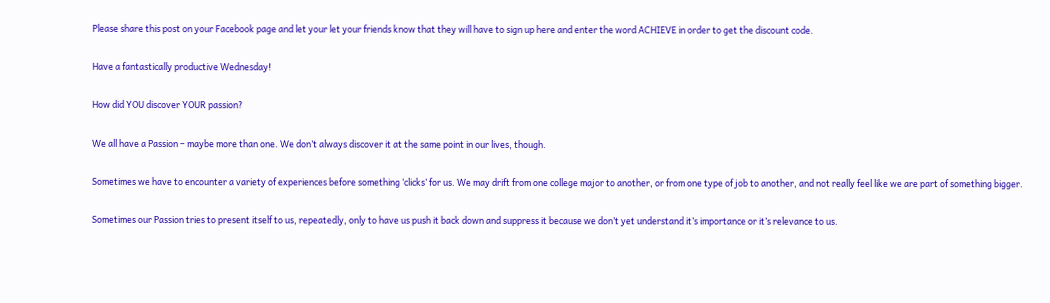Please share this post on your Facebook page and let your let your friends know that they will have to sign up here and enter the word ACHIEVE in order to get the discount code.

Have a fantastically productive Wednesday!

How did YOU discover YOUR passion?

We all have a Passion – maybe more than one. We don’t always discover it at the same point in our lives, though.

Sometimes we have to encounter a variety of experiences before something ‘clicks’ for us. We may drift from one college major to another, or from one type of job to another, and not really feel like we are part of something bigger.

Sometimes our Passion tries to present itself to us, repeatedly, only to have us push it back down and suppress it because we don’t yet understand it’s importance or it’s relevance to us.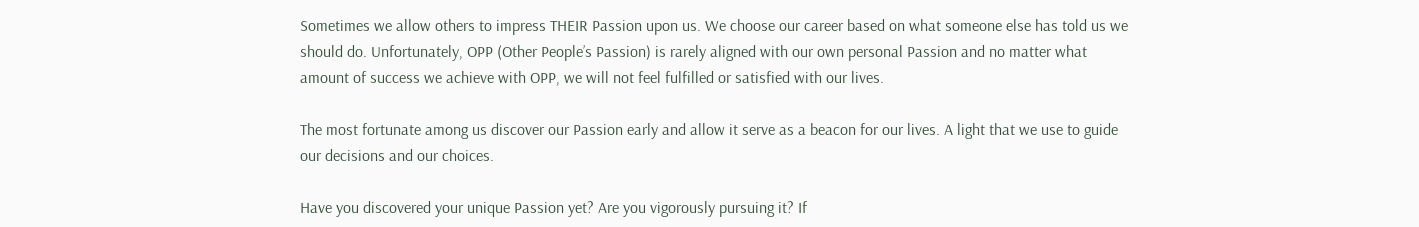Sometimes we allow others to impress THEIR Passion upon us. We choose our career based on what someone else has told us we should do. Unfortunately, OPP (Other People’s Passion) is rarely aligned with our own personal Passion and no matter what amount of success we achieve with OPP, we will not feel fulfilled or satisfied with our lives.

The most fortunate among us discover our Passion early and allow it serve as a beacon for our lives. A light that we use to guide our decisions and our choices.

Have you discovered your unique Passion yet? Are you vigorously pursuing it? If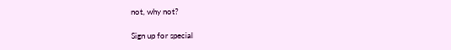not, why not?

Sign up for special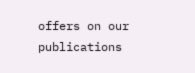offers on our publications